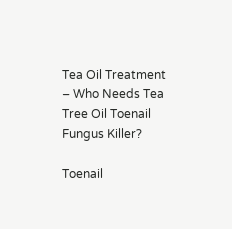Tea Oil Treatment – Who Needs Tea Tree Oil Toenail Fungus Killer?

Toenail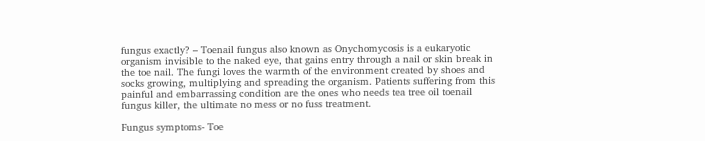fungus exactly? – Toenail fungus also known as Onychomycosis is a eukaryotic organism invisible to the naked eye, that gains entry through a nail or skin break in the toe nail. The fungi loves the warmth of the environment created by shoes and socks growing, multiplying and spreading the organism. Patients suffering from this painful and embarrassing condition are the ones who needs tea tree oil toenail fungus killer, the ultimate no mess or no fuss treatment.

Fungus symptoms- Toe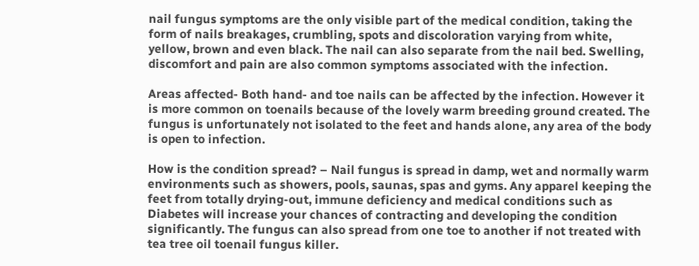nail fungus symptoms are the only visible part of the medical condition, taking the form of nails breakages, crumbling, spots and discoloration varying from white, yellow, brown and even black. The nail can also separate from the nail bed. Swelling, discomfort and pain are also common symptoms associated with the infection.

Areas affected- Both hand- and toe nails can be affected by the infection. However it is more common on toenails because of the lovely warm breeding ground created. The fungus is unfortunately not isolated to the feet and hands alone, any area of the body is open to infection.

How is the condition spread? – Nail fungus is spread in damp, wet and normally warm environments such as showers, pools, saunas, spas and gyms. Any apparel keeping the feet from totally drying-out, immune deficiency and medical conditions such as Diabetes will increase your chances of contracting and developing the condition significantly. The fungus can also spread from one toe to another if not treated with tea tree oil toenail fungus killer.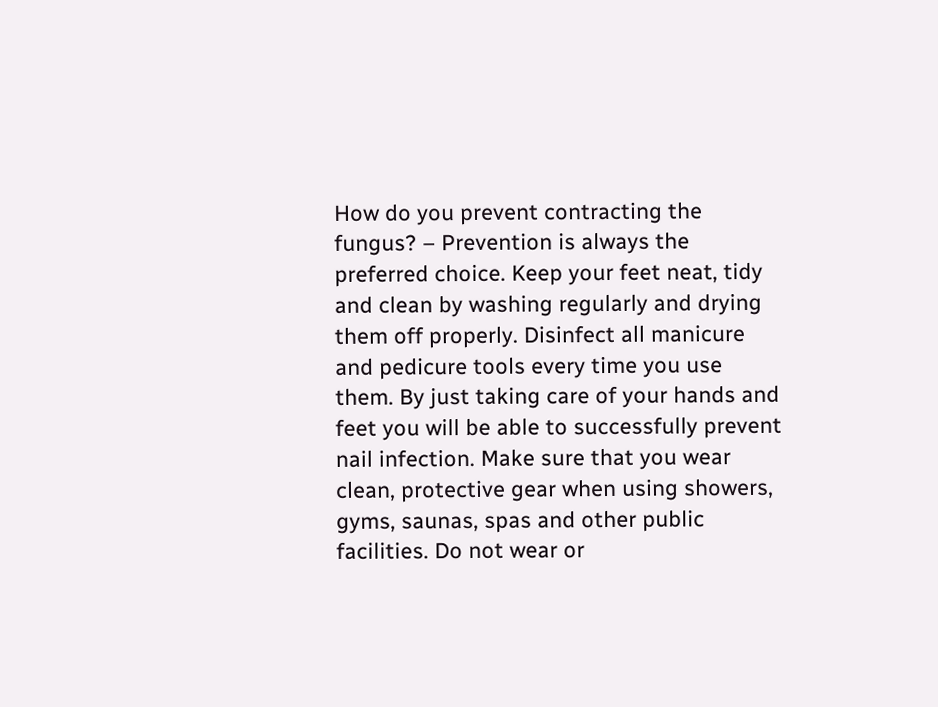How do you prevent contracting the fungus? – Prevention is always the preferred choice. Keep your feet neat, tidy and clean by washing regularly and drying them off properly. Disinfect all manicure and pedicure tools every time you use them. By just taking care of your hands and feet you will be able to successfully prevent nail infection. Make sure that you wear clean, protective gear when using showers, gyms, saunas, spas and other public facilities. Do not wear or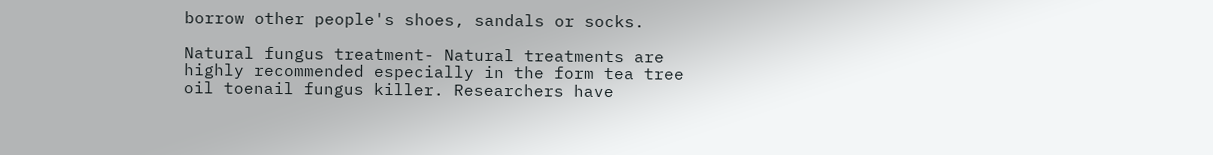borrow other people's shoes, sandals or socks.

Natural fungus treatment- Natural treatments are highly recommended especially in the form tea tree oil toenail fungus killer. Researchers have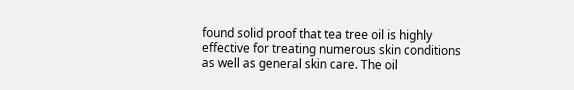found solid proof that tea tree oil is highly effective for treating numerous skin conditions as well as general skin care. The oil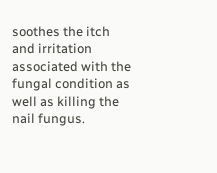soothes the itch and irritation associated with the fungal condition as well as killing the nail fungus.